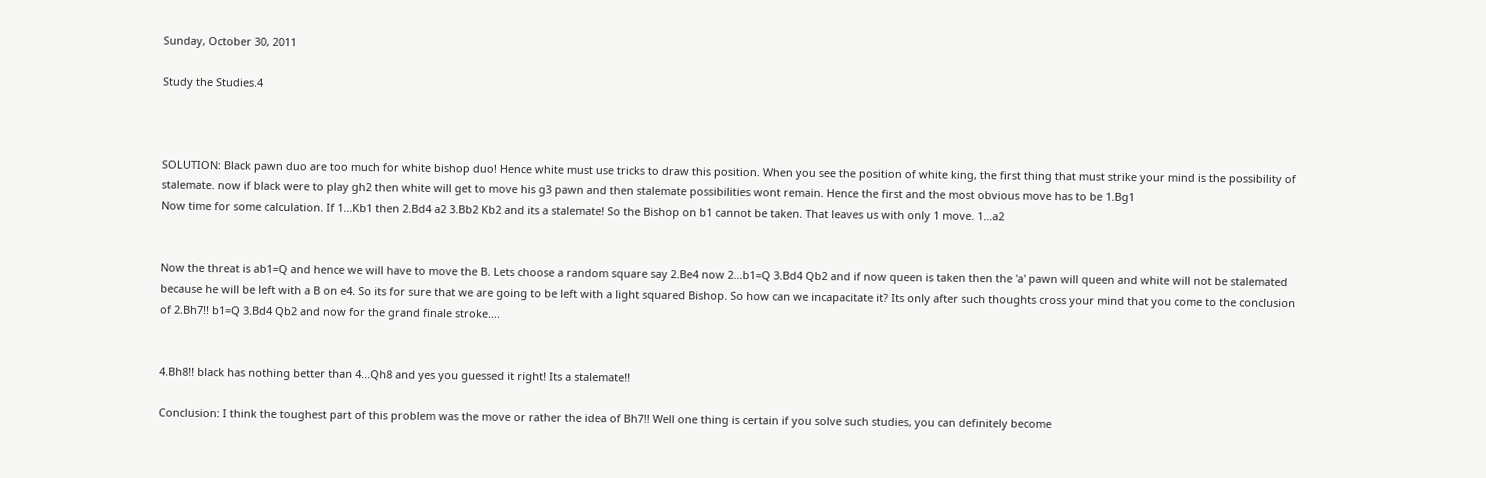Sunday, October 30, 2011

Study the Studies.4



SOLUTION: Black pawn duo are too much for white bishop duo! Hence white must use tricks to draw this position. When you see the position of white king, the first thing that must strike your mind is the possibility of stalemate. now if black were to play gh2 then white will get to move his g3 pawn and then stalemate possibilities wont remain. Hence the first and the most obvious move has to be 1.Bg1
Now time for some calculation. If 1...Kb1 then 2.Bd4 a2 3.Bb2 Kb2 and its a stalemate! So the Bishop on b1 cannot be taken. That leaves us with only 1 move. 1...a2


Now the threat is ab1=Q and hence we will have to move the B. Lets choose a random square say 2.Be4 now 2...b1=Q 3.Bd4 Qb2 and if now queen is taken then the 'a' pawn will queen and white will not be stalemated because he will be left with a B on e4. So its for sure that we are going to be left with a light squared Bishop. So how can we incapacitate it? Its only after such thoughts cross your mind that you come to the conclusion of 2.Bh7!! b1=Q 3.Bd4 Qb2 and now for the grand finale stroke....


4.Bh8!! black has nothing better than 4...Qh8 and yes you guessed it right! Its a stalemate!!

Conclusion: I think the toughest part of this problem was the move or rather the idea of Bh7!! Well one thing is certain if you solve such studies, you can definitely become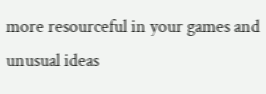more resourceful in your games and unusual ideas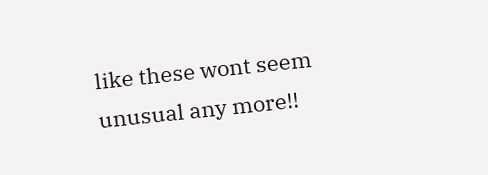like these wont seem unusual any more!!